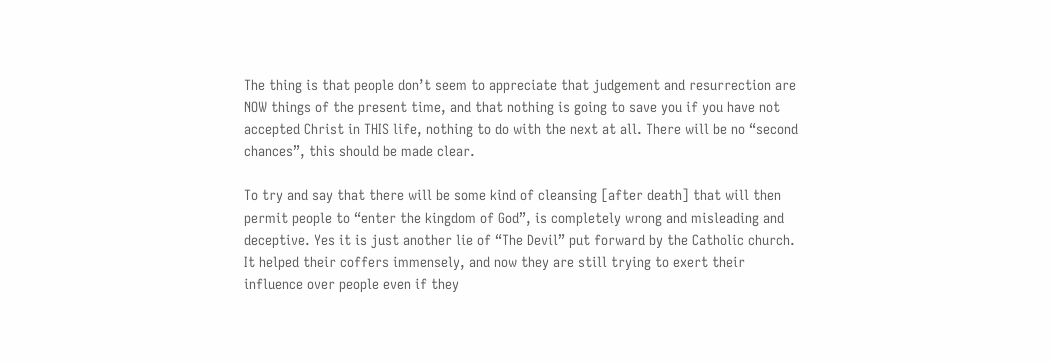The thing is that people don’t seem to appreciate that judgement and resurrection are NOW things of the present time, and that nothing is going to save you if you have not accepted Christ in THIS life, nothing to do with the next at all. There will be no “second chances”, this should be made clear.

To try and say that there will be some kind of cleansing [after death] that will then permit people to “enter the kingdom of God”, is completely wrong and misleading and deceptive. Yes it is just another lie of “The Devil” put forward by the Catholic church. It helped their coffers immensely, and now they are still trying to exert their influence over people even if they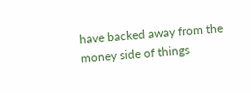have backed away from the money side of things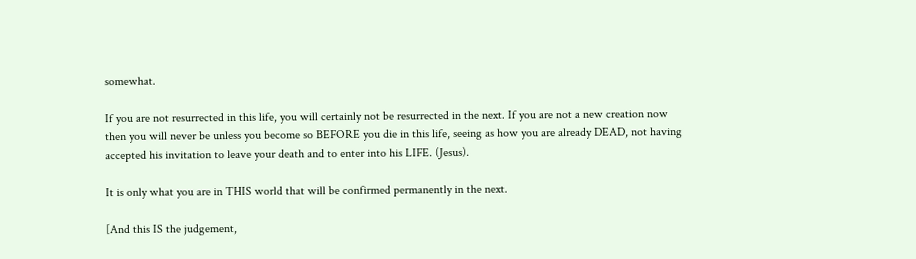somewhat.

If you are not resurrected in this life, you will certainly not be resurrected in the next. If you are not a new creation now then you will never be unless you become so BEFORE you die in this life, seeing as how you are already DEAD, not having accepted his invitation to leave your death and to enter into his LIFE. (Jesus).

It is only what you are in THIS world that will be confirmed permanently in the next.

[And this IS the judgement,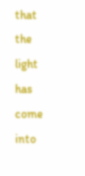that the light has come into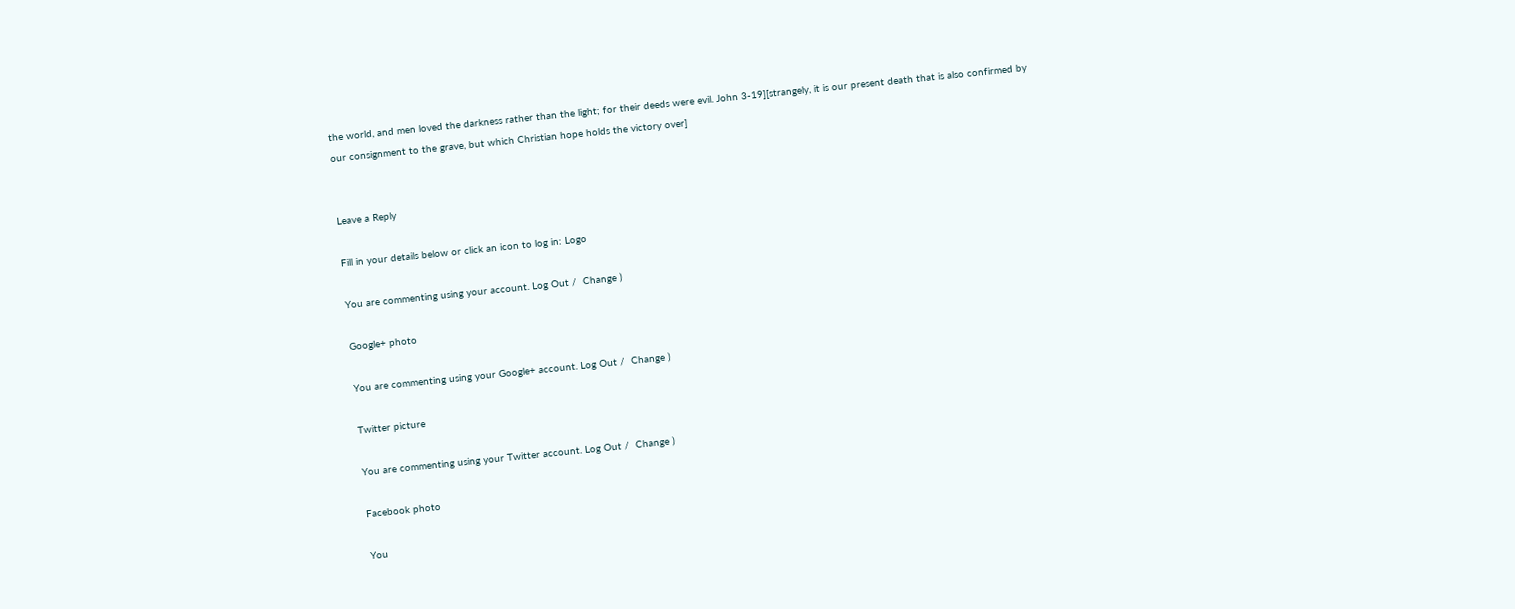the world, and men loved the darkness rather than the light; for their deeds were evil. John 3-19][strangely, it is our present death that is also confirmed by our consignment to the grave, but which Christian hope holds the victory over]


Leave a Reply

Fill in your details below or click an icon to log in: Logo

You are commenting using your account. Log Out /  Change )

Google+ photo

You are commenting using your Google+ account. Log Out /  Change )

Twitter picture

You are commenting using your Twitter account. Log Out /  Change )

Facebook photo

You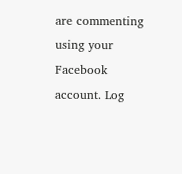are commenting using your Facebook account. Log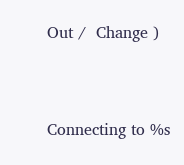Out /  Change )


Connecting to %s